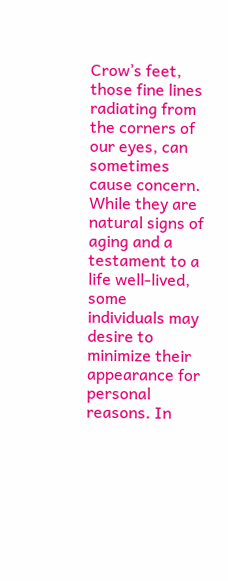Crow’s feet, those fine lines radiating from the corners of our eyes, can sometimes cause concern. While they are natural signs of aging and a testament to a life well-lived, some individuals may desire to minimize their appearance for personal reasons. In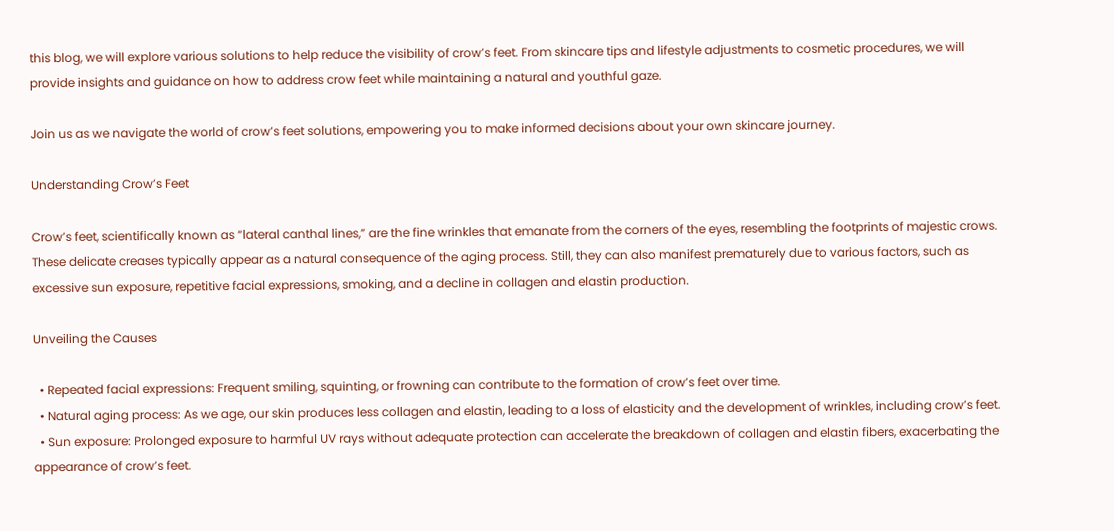this blog, we will explore various solutions to help reduce the visibility of crow’s feet. From skincare tips and lifestyle adjustments to cosmetic procedures, we will provide insights and guidance on how to address crow feet while maintaining a natural and youthful gaze.

Join us as we navigate the world of crow’s feet solutions, empowering you to make informed decisions about your own skincare journey.

Understanding Crow’s Feet

Crow’s feet, scientifically known as “lateral canthal lines,” are the fine wrinkles that emanate from the corners of the eyes, resembling the footprints of majestic crows. These delicate creases typically appear as a natural consequence of the aging process. Still, they can also manifest prematurely due to various factors, such as excessive sun exposure, repetitive facial expressions, smoking, and a decline in collagen and elastin production.

Unveiling the Causes

  • Repeated facial expressions: Frequent smiling, squinting, or frowning can contribute to the formation of crow’s feet over time.
  • Natural aging process: As we age, our skin produces less collagen and elastin, leading to a loss of elasticity and the development of wrinkles, including crow’s feet.
  • Sun exposure: Prolonged exposure to harmful UV rays without adequate protection can accelerate the breakdown of collagen and elastin fibers, exacerbating the appearance of crow’s feet.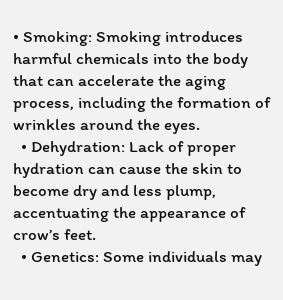• Smoking: Smoking introduces harmful chemicals into the body that can accelerate the aging process, including the formation of wrinkles around the eyes.
  • Dehydration: Lack of proper hydration can cause the skin to become dry and less plump, accentuating the appearance of crow’s feet.
  • Genetics: Some individuals may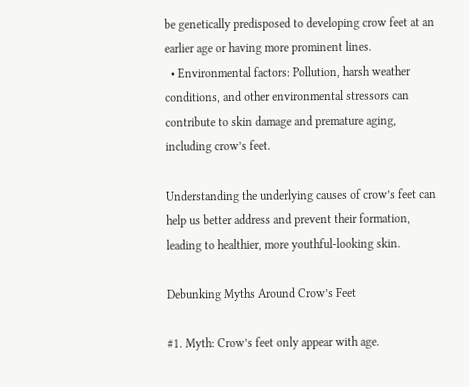be genetically predisposed to developing crow feet at an earlier age or having more prominent lines.
  • Environmental factors: Pollution, harsh weather conditions, and other environmental stressors can contribute to skin damage and premature aging, including crow’s feet.

Understanding the underlying causes of crow’s feet can help us better address and prevent their formation, leading to healthier, more youthful-looking skin.

Debunking Myths Around Crow’s Feet

#1. Myth: Crow’s feet only appear with age.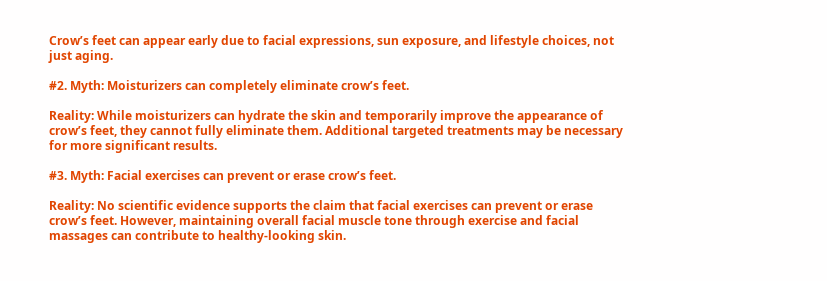Crow’s feet can appear early due to facial expressions, sun exposure, and lifestyle choices, not just aging.

#2. Myth: Moisturizers can completely eliminate crow’s feet.

Reality: While moisturizers can hydrate the skin and temporarily improve the appearance of crow’s feet, they cannot fully eliminate them. Additional targeted treatments may be necessary for more significant results.

#3. Myth: Facial exercises can prevent or erase crow’s feet.

Reality: No scientific evidence supports the claim that facial exercises can prevent or erase crow’s feet. However, maintaining overall facial muscle tone through exercise and facial massages can contribute to healthy-looking skin.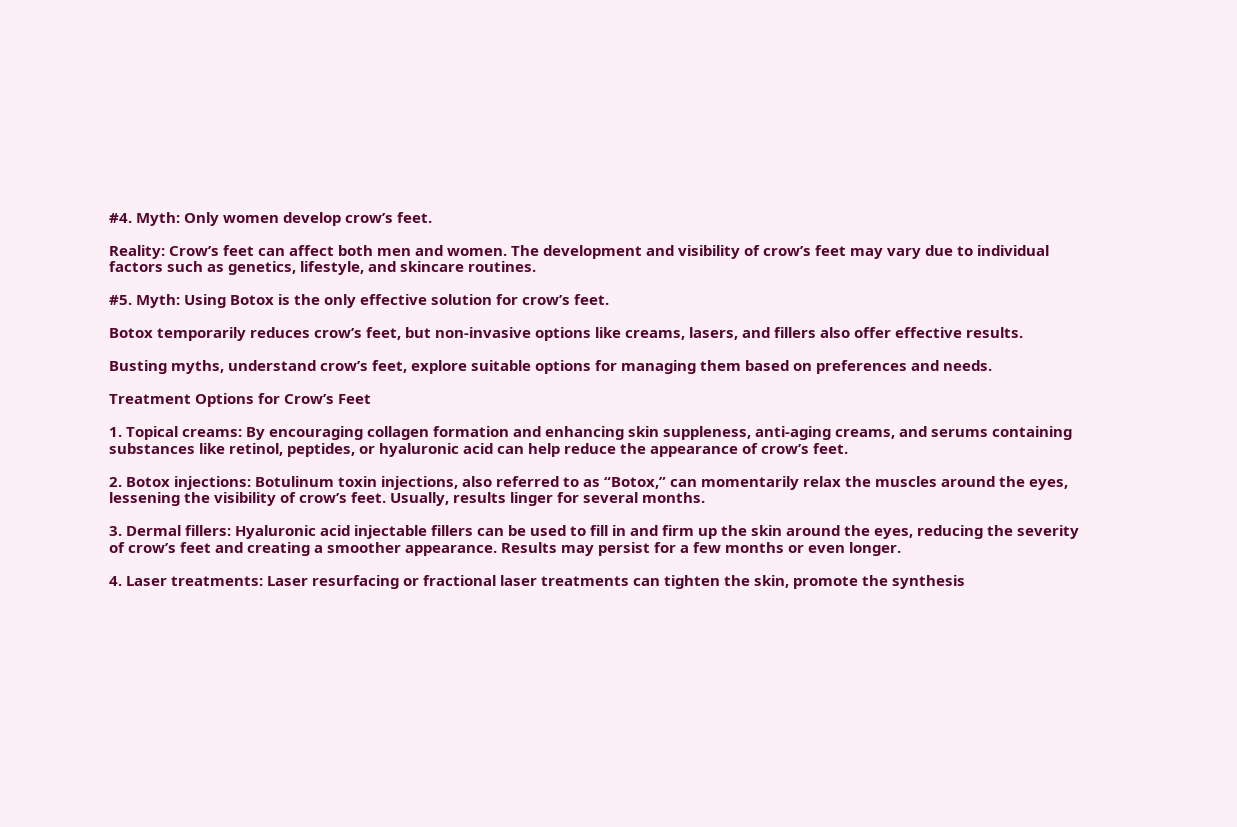#4. Myth: Only women develop crow’s feet.

Reality: Crow’s feet can affect both men and women. The development and visibility of crow’s feet may vary due to individual factors such as genetics, lifestyle, and skincare routines.

#5. Myth: Using Botox is the only effective solution for crow’s feet.

Botox temporarily reduces crow’s feet, but non-invasive options like creams, lasers, and fillers also offer effective results.

Busting myths, understand crow’s feet, explore suitable options for managing them based on preferences and needs.

Treatment Options for Crow’s Feet

1. Topical creams: By encouraging collagen formation and enhancing skin suppleness, anti-aging creams, and serums containing substances like retinol, peptides, or hyaluronic acid can help reduce the appearance of crow’s feet.

2. Botox injections: Botulinum toxin injections, also referred to as “Botox,” can momentarily relax the muscles around the eyes, lessening the visibility of crow’s feet. Usually, results linger for several months.

3. Dermal fillers: Hyaluronic acid injectable fillers can be used to fill in and firm up the skin around the eyes, reducing the severity of crow’s feet and creating a smoother appearance. Results may persist for a few months or even longer.

4. Laser treatments: Laser resurfacing or fractional laser treatments can tighten the skin, promote the synthesis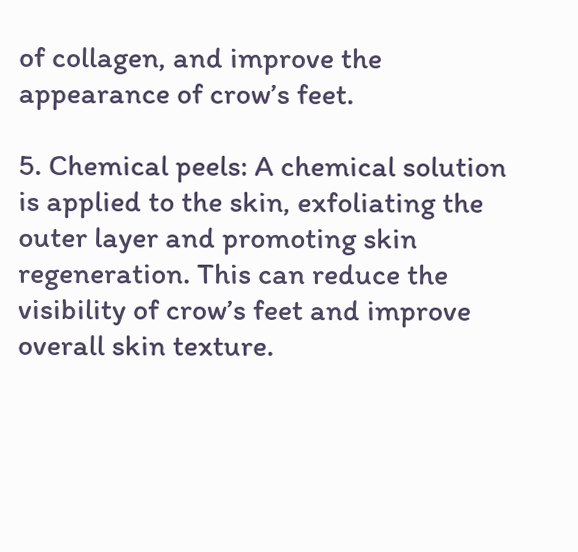of collagen, and improve the appearance of crow’s feet.

5. Chemical peels: A chemical solution is applied to the skin, exfoliating the outer layer and promoting skin regeneration. This can reduce the visibility of crow’s feet and improve overall skin texture.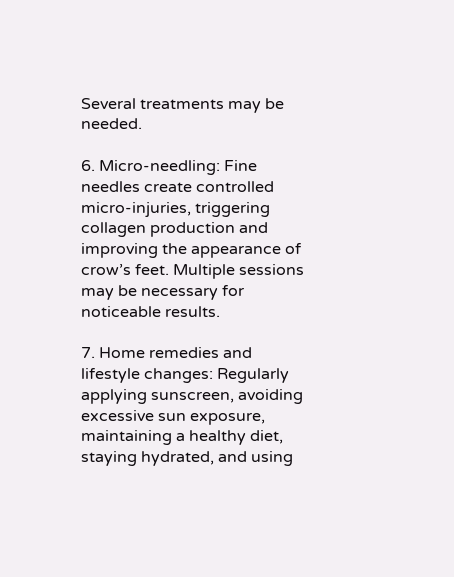Several treatments may be needed.

6. Micro-needling: Fine needles create controlled micro-injuries, triggering collagen production and improving the appearance of crow’s feet. Multiple sessions may be necessary for noticeable results.

7. Home remedies and lifestyle changes: Regularly applying sunscreen, avoiding excessive sun exposure, maintaining a healthy diet, staying hydrated, and using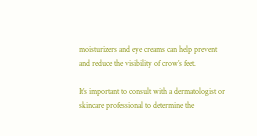moisturizers and eye creams can help prevent and reduce the visibility of crow’s feet.

It’s important to consult with a dermatologist or skincare professional to determine the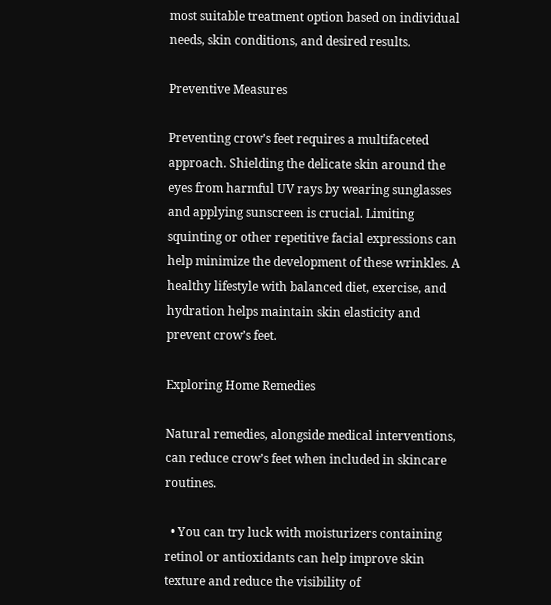most suitable treatment option based on individual needs, skin conditions, and desired results.

Preventive Measures

Preventing crow’s feet requires a multifaceted approach. Shielding the delicate skin around the eyes from harmful UV rays by wearing sunglasses and applying sunscreen is crucial. Limiting squinting or other repetitive facial expressions can help minimize the development of these wrinkles. A healthy lifestyle with balanced diet, exercise, and hydration helps maintain skin elasticity and prevent crow’s feet.

Exploring Home Remedies

Natural remedies, alongside medical interventions, can reduce crow’s feet when included in skincare routines.

  • You can try luck with moisturizers containing retinol or antioxidants can help improve skin texture and reduce the visibility of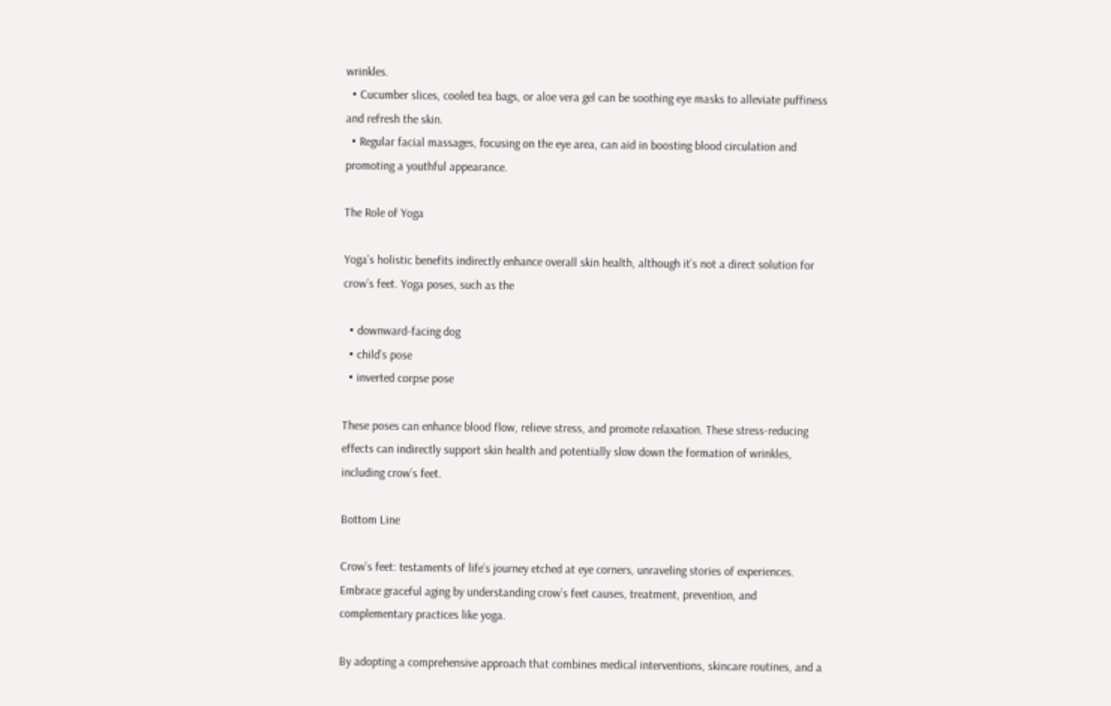wrinkles.
  • Cucumber slices, cooled tea bags, or aloe vera gel can be soothing eye masks to alleviate puffiness and refresh the skin.
  • Regular facial massages, focusing on the eye area, can aid in boosting blood circulation and promoting a youthful appearance.

The Role of Yoga

Yoga’s holistic benefits indirectly enhance overall skin health, although it’s not a direct solution for crow’s feet. Yoga poses, such as the

  • downward-facing dog
  • child’s pose
  • inverted corpse pose

These poses can enhance blood flow, relieve stress, and promote relaxation. These stress-reducing effects can indirectly support skin health and potentially slow down the formation of wrinkles, including crow’s feet.

Bottom Line

Crow’s feet: testaments of life’s journey etched at eye corners, unraveling stories of experiences. Embrace graceful aging by understanding crow’s feet causes, treatment, prevention, and complementary practices like yoga.

By adopting a comprehensive approach that combines medical interventions, skincare routines, and a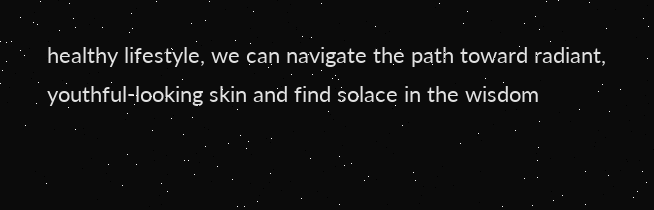healthy lifestyle, we can navigate the path toward radiant, youthful-looking skin and find solace in the wisdom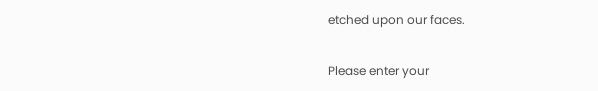etched upon our faces.


Please enter your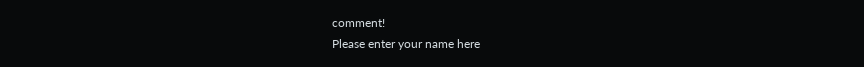comment!
Please enter your name here